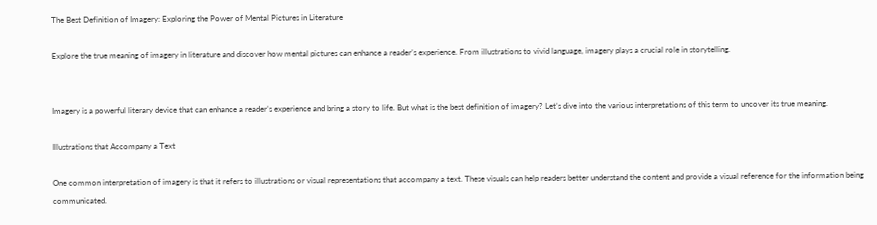The Best Definition of Imagery: Exploring the Power of Mental Pictures in Literature

Explore the true meaning of imagery in literature and discover how mental pictures can enhance a reader’s experience. From illustrations to vivid language, imagery plays a crucial role in storytelling.


Imagery is a powerful literary device that can enhance a reader’s experience and bring a story to life. But what is the best definition of imagery? Let’s dive into the various interpretations of this term to uncover its true meaning.

Illustrations that Accompany a Text

One common interpretation of imagery is that it refers to illustrations or visual representations that accompany a text. These visuals can help readers better understand the content and provide a visual reference for the information being communicated.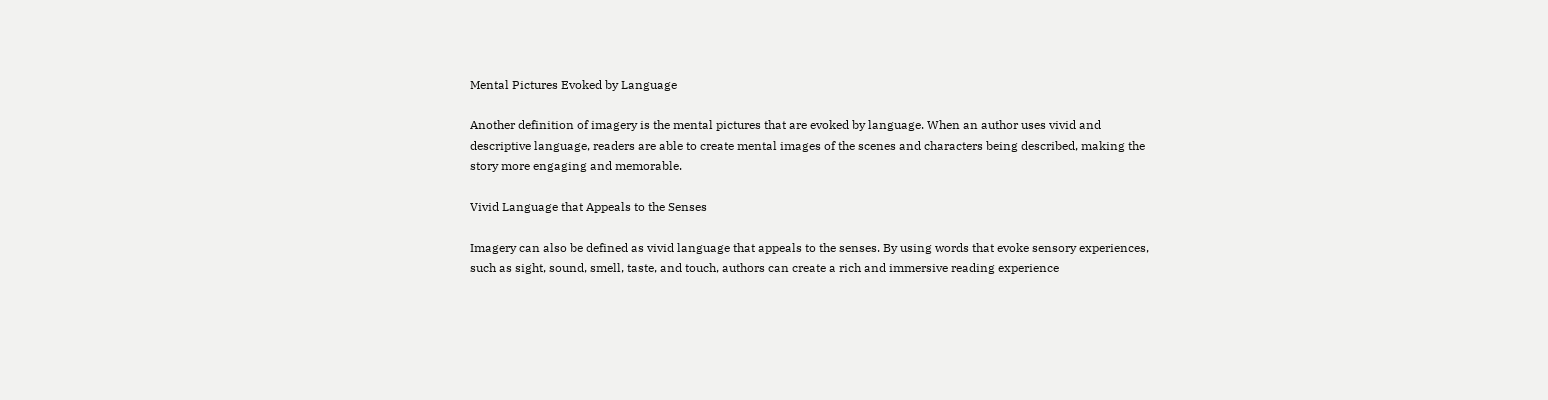Mental Pictures Evoked by Language

Another definition of imagery is the mental pictures that are evoked by language. When an author uses vivid and descriptive language, readers are able to create mental images of the scenes and characters being described, making the story more engaging and memorable.

Vivid Language that Appeals to the Senses

Imagery can also be defined as vivid language that appeals to the senses. By using words that evoke sensory experiences, such as sight, sound, smell, taste, and touch, authors can create a rich and immersive reading experience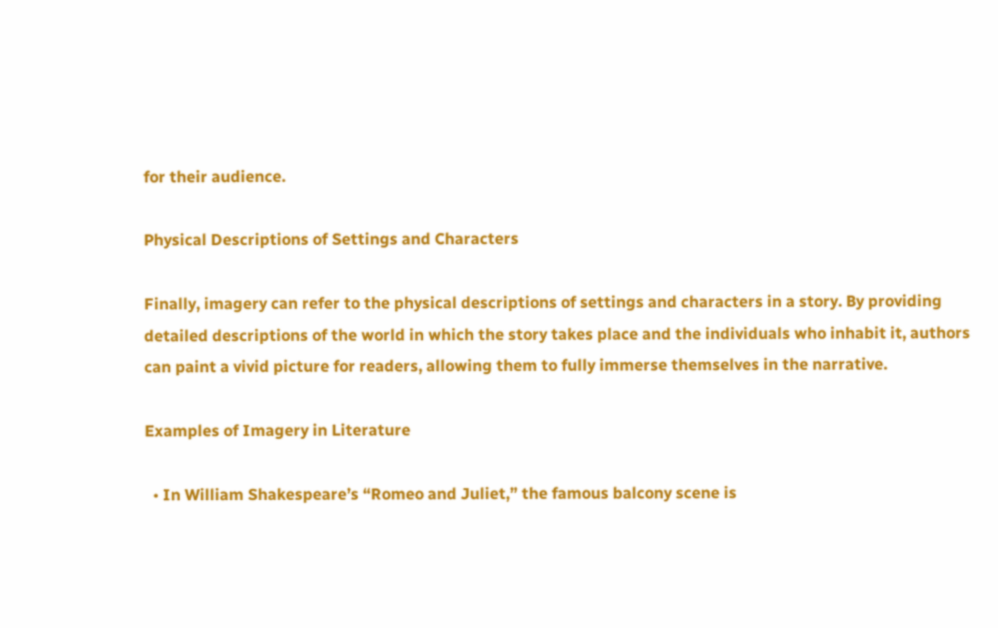for their audience.

Physical Descriptions of Settings and Characters

Finally, imagery can refer to the physical descriptions of settings and characters in a story. By providing detailed descriptions of the world in which the story takes place and the individuals who inhabit it, authors can paint a vivid picture for readers, allowing them to fully immerse themselves in the narrative.

Examples of Imagery in Literature

  • In William Shakespeare’s “Romeo and Juliet,” the famous balcony scene is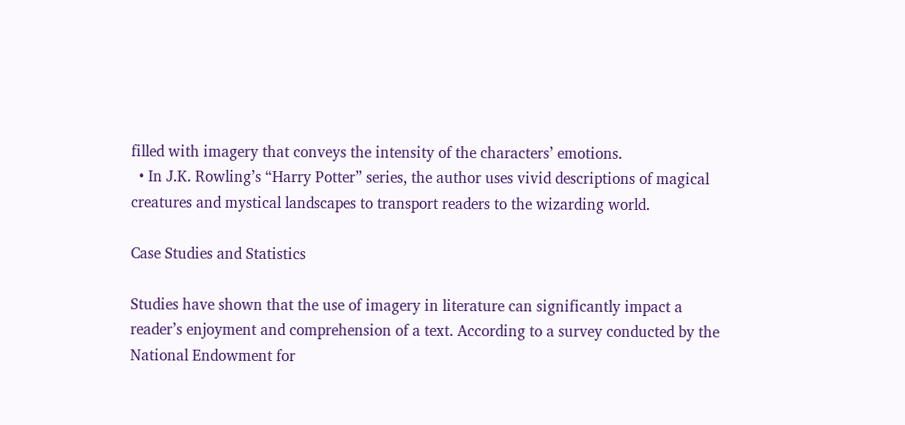filled with imagery that conveys the intensity of the characters’ emotions.
  • In J.K. Rowling’s “Harry Potter” series, the author uses vivid descriptions of magical creatures and mystical landscapes to transport readers to the wizarding world.

Case Studies and Statistics

Studies have shown that the use of imagery in literature can significantly impact a reader’s enjoyment and comprehension of a text. According to a survey conducted by the National Endowment for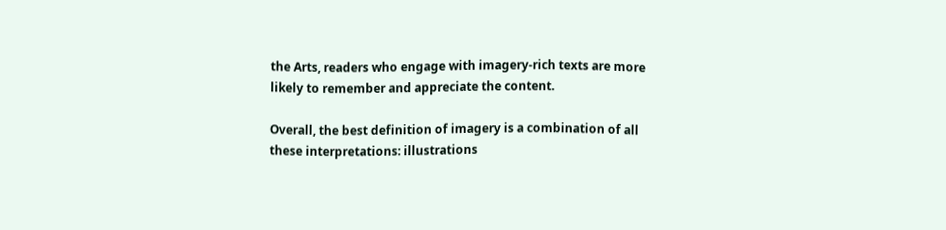the Arts, readers who engage with imagery-rich texts are more likely to remember and appreciate the content.

Overall, the best definition of imagery is a combination of all these interpretations: illustrations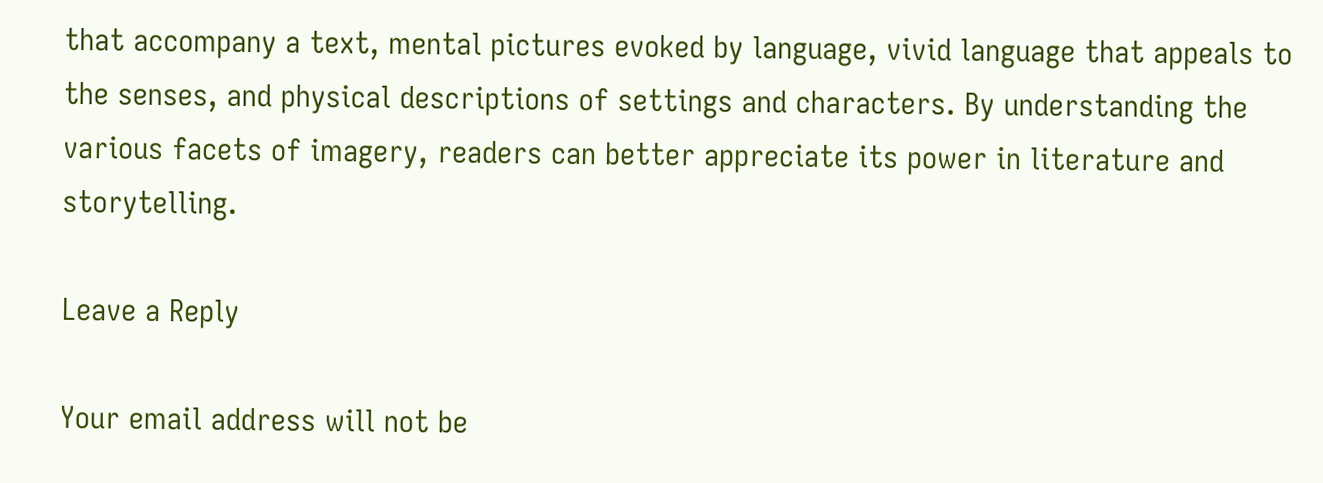that accompany a text, mental pictures evoked by language, vivid language that appeals to the senses, and physical descriptions of settings and characters. By understanding the various facets of imagery, readers can better appreciate its power in literature and storytelling.

Leave a Reply

Your email address will not be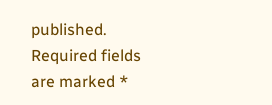published. Required fields are marked *